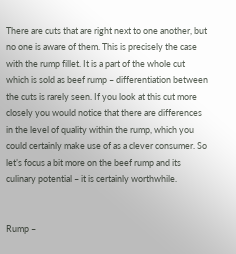There are cuts that are right next to one another, but no one is aware of them. This is precisely the case with the rump fillet. It is a part of the whole cut which is sold as beef rump – differentiation between the cuts is rarely seen. If you look at this cut more closely you would notice that there are differences in the level of quality within the rump, which you could certainly make use of as a clever consumer. So let’s focus a bit more on the beef rump and its culinary potential – it is certainly worthwhile.


Rump –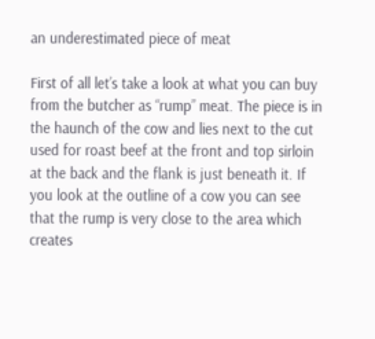an underestimated piece of meat

First of all let’s take a look at what you can buy from the butcher as “rump” meat. The piece is in the haunch of the cow and lies next to the cut used for roast beef at the front and top sirloin at the back and the flank is just beneath it. If you look at the outline of a cow you can see that the rump is very close to the area which creates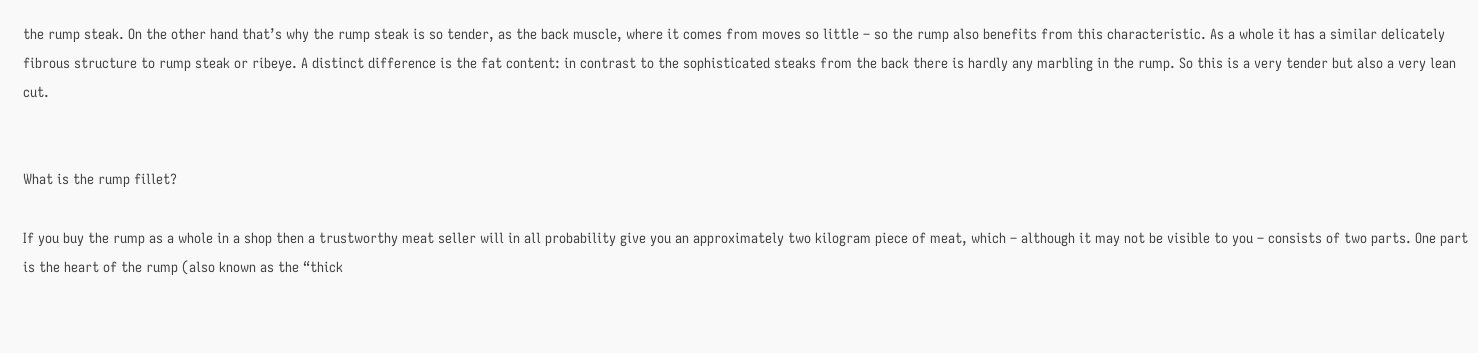the rump steak. On the other hand that’s why the rump steak is so tender, as the back muscle, where it comes from moves so little – so the rump also benefits from this characteristic. As a whole it has a similar delicately fibrous structure to rump steak or ribeye. A distinct difference is the fat content: in contrast to the sophisticated steaks from the back there is hardly any marbling in the rump. So this is a very tender but also a very lean cut.


What is the rump fillet?

If you buy the rump as a whole in a shop then a trustworthy meat seller will in all probability give you an approximately two kilogram piece of meat, which – although it may not be visible to you – consists of two parts. One part is the heart of the rump (also known as the “thick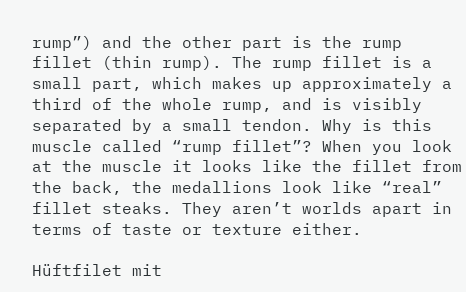rump”) and the other part is the rump fillet (thin rump). The rump fillet is a small part, which makes up approximately a third of the whole rump, and is visibly separated by a small tendon. Why is this muscle called “rump fillet”? When you look at the muscle it looks like the fillet from the back, the medallions look like “real” fillet steaks. They aren’t worlds apart in terms of taste or texture either.

Hüftfilet mit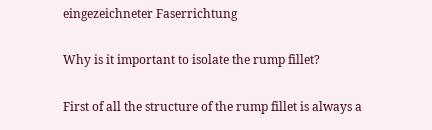eingezeichneter Faserrichtung

Why is it important to isolate the rump fillet?

First of all the structure of the rump fillet is always a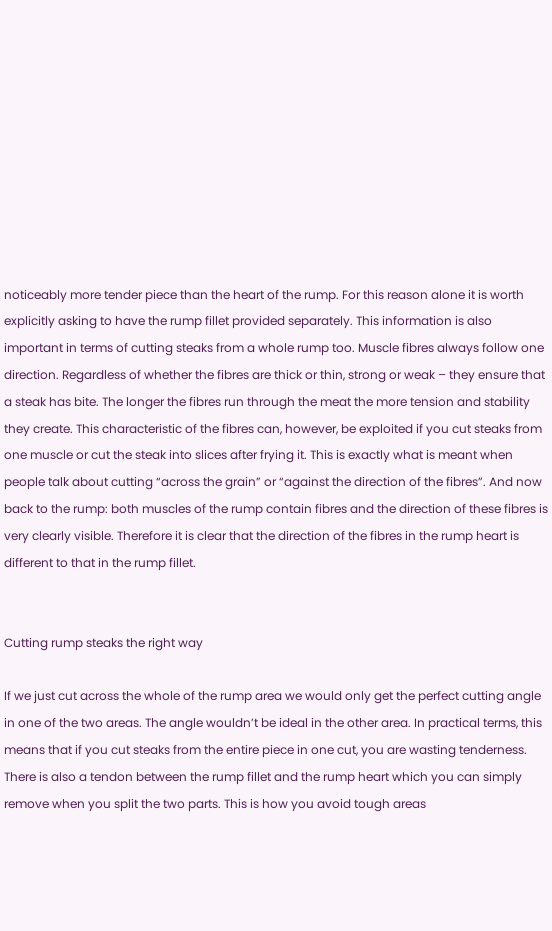noticeably more tender piece than the heart of the rump. For this reason alone it is worth explicitly asking to have the rump fillet provided separately. This information is also important in terms of cutting steaks from a whole rump too. Muscle fibres always follow one direction. Regardless of whether the fibres are thick or thin, strong or weak – they ensure that a steak has bite. The longer the fibres run through the meat the more tension and stability they create. This characteristic of the fibres can, however, be exploited if you cut steaks from one muscle or cut the steak into slices after frying it. This is exactly what is meant when people talk about cutting “across the grain” or “against the direction of the fibres”. And now back to the rump: both muscles of the rump contain fibres and the direction of these fibres is very clearly visible. Therefore it is clear that the direction of the fibres in the rump heart is different to that in the rump fillet.


Cutting rump steaks the right way

If we just cut across the whole of the rump area we would only get the perfect cutting angle in one of the two areas. The angle wouldn’t be ideal in the other area. In practical terms, this means that if you cut steaks from the entire piece in one cut, you are wasting tenderness. There is also a tendon between the rump fillet and the rump heart which you can simply remove when you split the two parts. This is how you avoid tough areas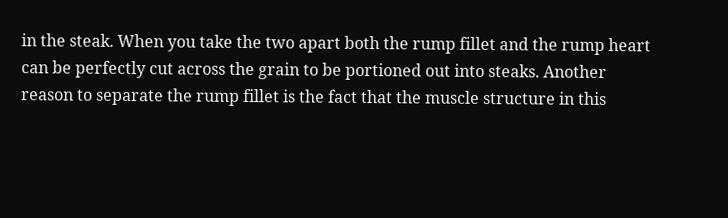in the steak. When you take the two apart both the rump fillet and the rump heart can be perfectly cut across the grain to be portioned out into steaks. Another reason to separate the rump fillet is the fact that the muscle structure in this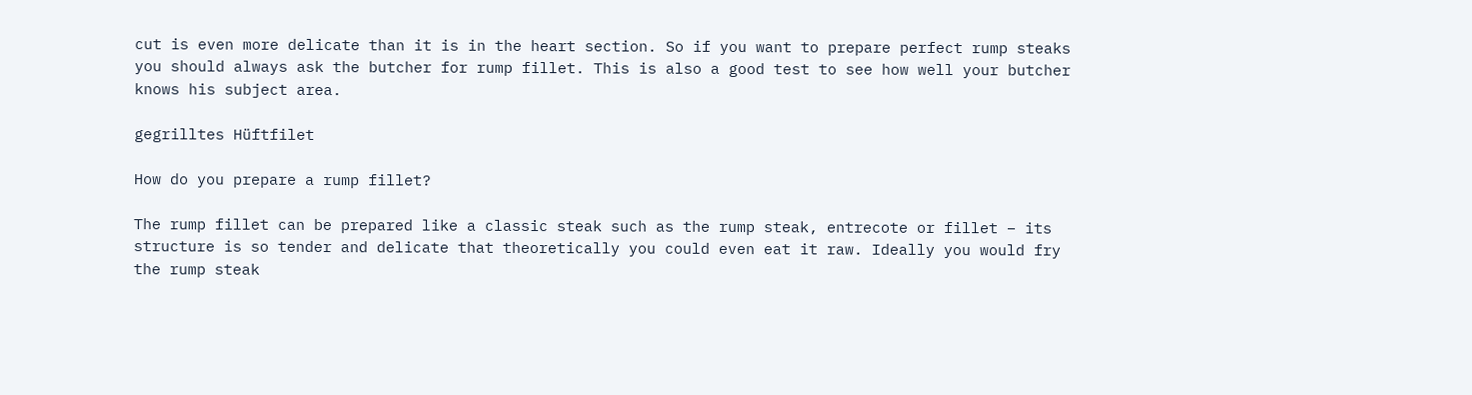cut is even more delicate than it is in the heart section. So if you want to prepare perfect rump steaks you should always ask the butcher for rump fillet. This is also a good test to see how well your butcher knows his subject area.

gegrilltes Hüftfilet

How do you prepare a rump fillet?

The rump fillet can be prepared like a classic steak such as the rump steak, entrecote or fillet – its structure is so tender and delicate that theoretically you could even eat it raw. Ideally you would fry the rump steak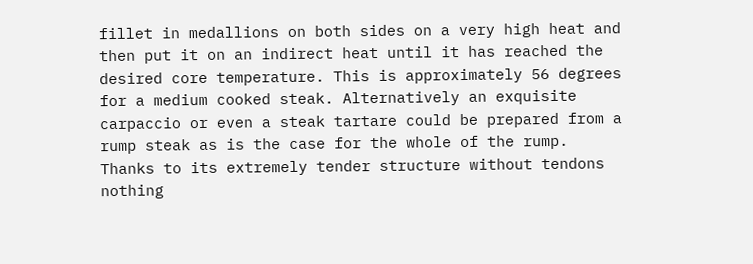fillet in medallions on both sides on a very high heat and then put it on an indirect heat until it has reached the desired core temperature. This is approximately 56 degrees for a medium cooked steak. Alternatively an exquisite carpaccio or even a steak tartare could be prepared from a rump steak as is the case for the whole of the rump. Thanks to its extremely tender structure without tendons nothing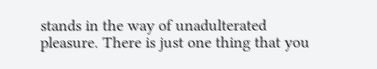stands in the way of unadulterated pleasure. There is just one thing that you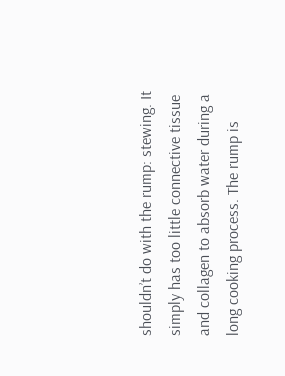shouldn’t do with the rump: stewing. It simply has too little connective tissue and collagen to absorb water during a long cooking process. The rump is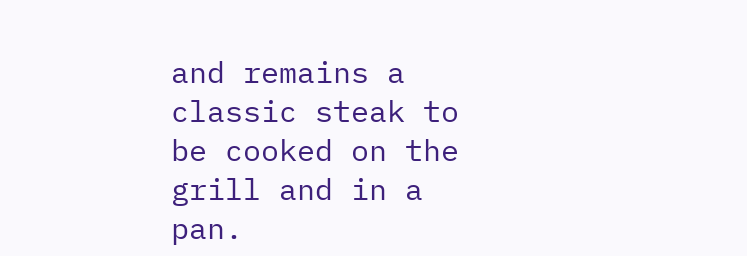and remains a classic steak to be cooked on the grill and in a pan.